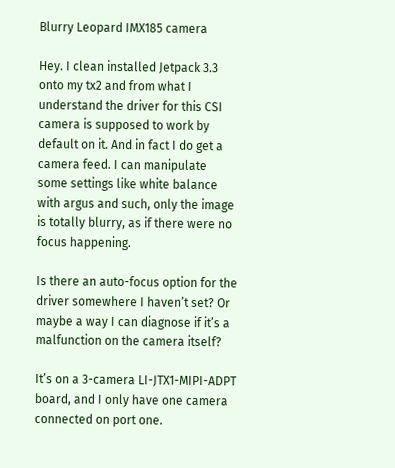Blurry Leopard IMX185 camera

Hey. I clean installed Jetpack 3.3 onto my tx2 and from what I understand the driver for this CSI camera is supposed to work by default on it. And in fact I do get a camera feed. I can manipulate some settings like white balance with argus and such, only the image is totally blurry, as if there were no focus happening.

Is there an auto-focus option for the driver somewhere I haven’t set? Or maybe a way I can diagnose if it’s a malfunction on the camera itself?

It’s on a 3-camera LI-JTX1-MIPI-ADPT board, and I only have one camera connected on port one.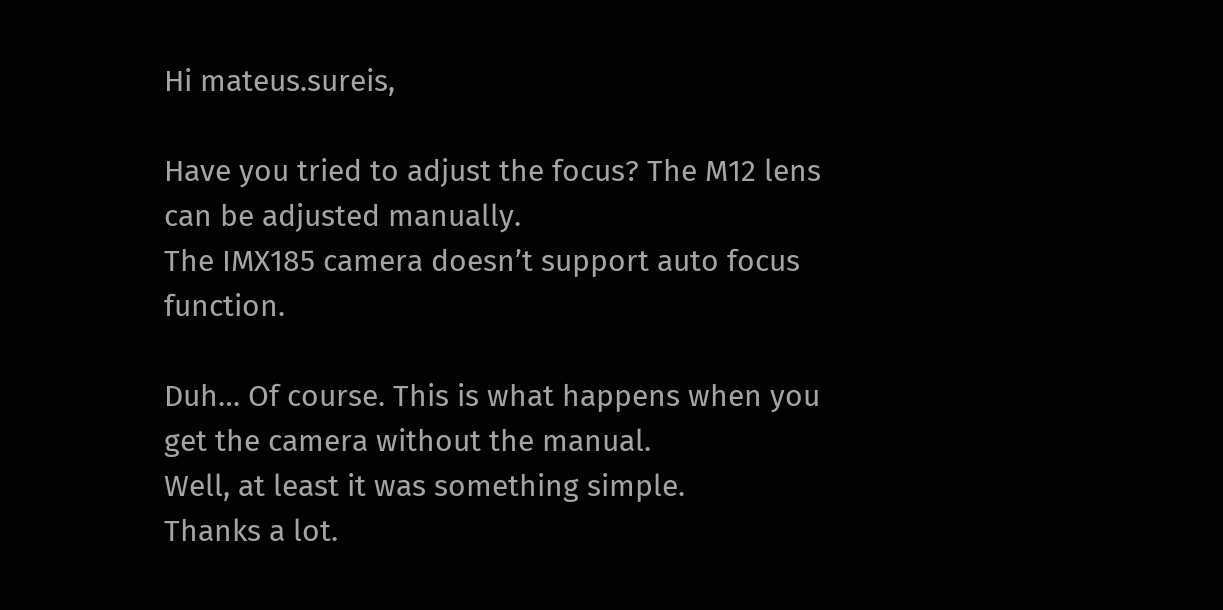Hi mateus.sureis,

Have you tried to adjust the focus? The M12 lens can be adjusted manually.
The IMX185 camera doesn’t support auto focus function.

Duh… Of course. This is what happens when you get the camera without the manual.
Well, at least it was something simple.
Thanks a lot.